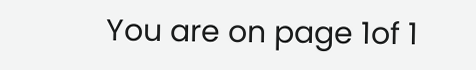You are on page 1of 1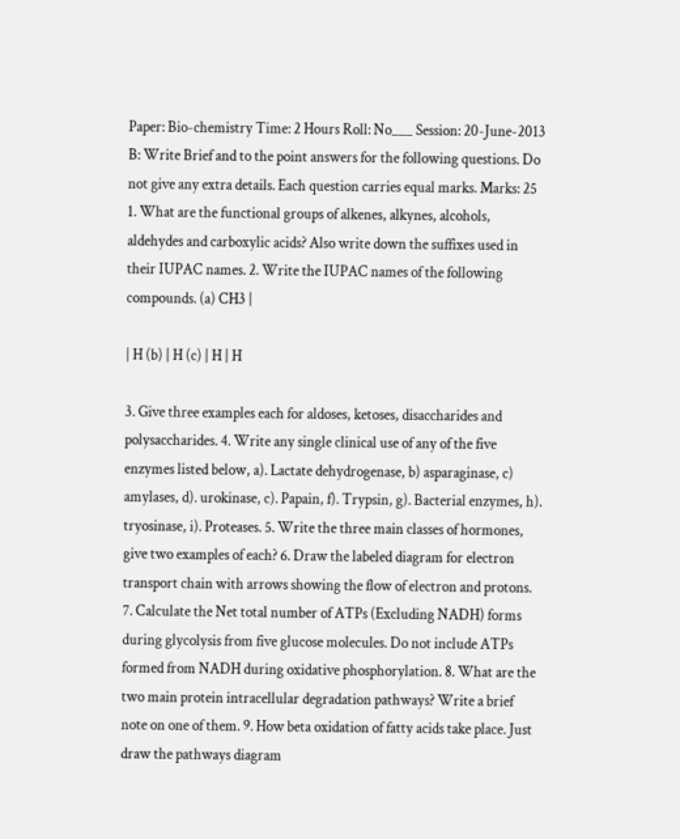Paper: Bio-chemistry Time: 2 Hours Roll: No___ Session: 20-June-2013 B: Write Brief and to the point answers for the following questions. Do not give any extra details. Each question carries equal marks. Marks: 25 1. What are the functional groups of alkenes, alkynes, alcohols, aldehydes and carboxylic acids? Also write down the suffixes used in their IUPAC names. 2. Write the IUPAC names of the following compounds. (a) CH3 |

| H (b) | H (c) | H | H

3. Give three examples each for aldoses, ketoses, disaccharides and polysaccharides. 4. Write any single clinical use of any of the five enzymes listed below, a). Lactate dehydrogenase, b) asparaginase, c) amylases, d). urokinase, c). Papain, f). Trypsin, g). Bacterial enzymes, h). tryosinase, i). Proteases. 5. Write the three main classes of hormones, give two examples of each? 6. Draw the labeled diagram for electron transport chain with arrows showing the flow of electron and protons. 7. Calculate the Net total number of ATPs (Excluding NADH) forms during glycolysis from five glucose molecules. Do not include ATPs formed from NADH during oxidative phosphorylation. 8. What are the two main protein intracellular degradation pathways? Write a brief note on one of them. 9. How beta oxidation of fatty acids take place. Just draw the pathways diagram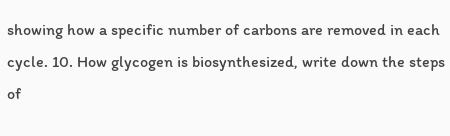showing how a specific number of carbons are removed in each cycle. 10. How glycogen is biosynthesized, write down the steps of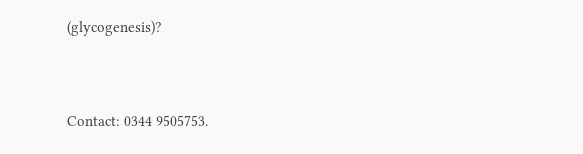(glycogenesis)?


Contact: 0344 9505753.